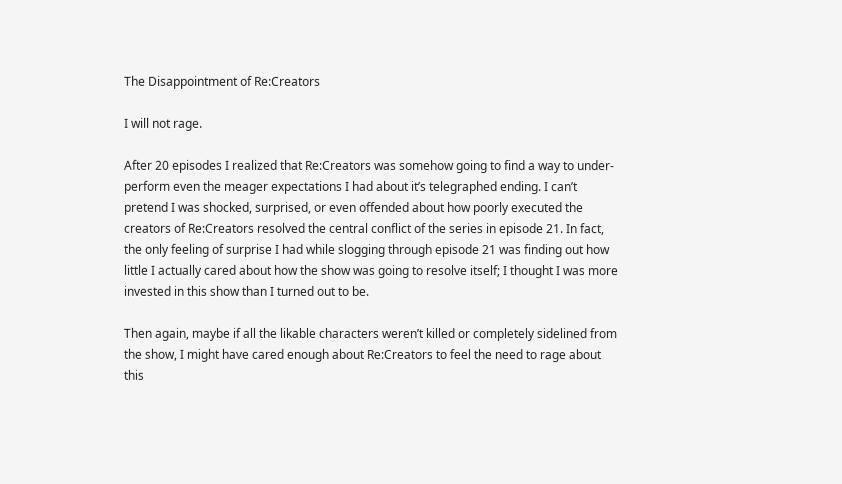The Disappointment of Re:Creators

I will not rage.

After 20 episodes I realized that Re:Creators was somehow going to find a way to under-perform even the meager expectations I had about it’s telegraphed ending. I can’t pretend I was shocked, surprised, or even offended about how poorly executed the creators of Re:Creators resolved the central conflict of the series in episode 21. In fact, the only feeling of surprise I had while slogging through episode 21 was finding out how little I actually cared about how the show was going to resolve itself; I thought I was more invested in this show than I turned out to be.

Then again, maybe if all the likable characters weren’t killed or completely sidelined from the show, I might have cared enough about Re:Creators to feel the need to rage about this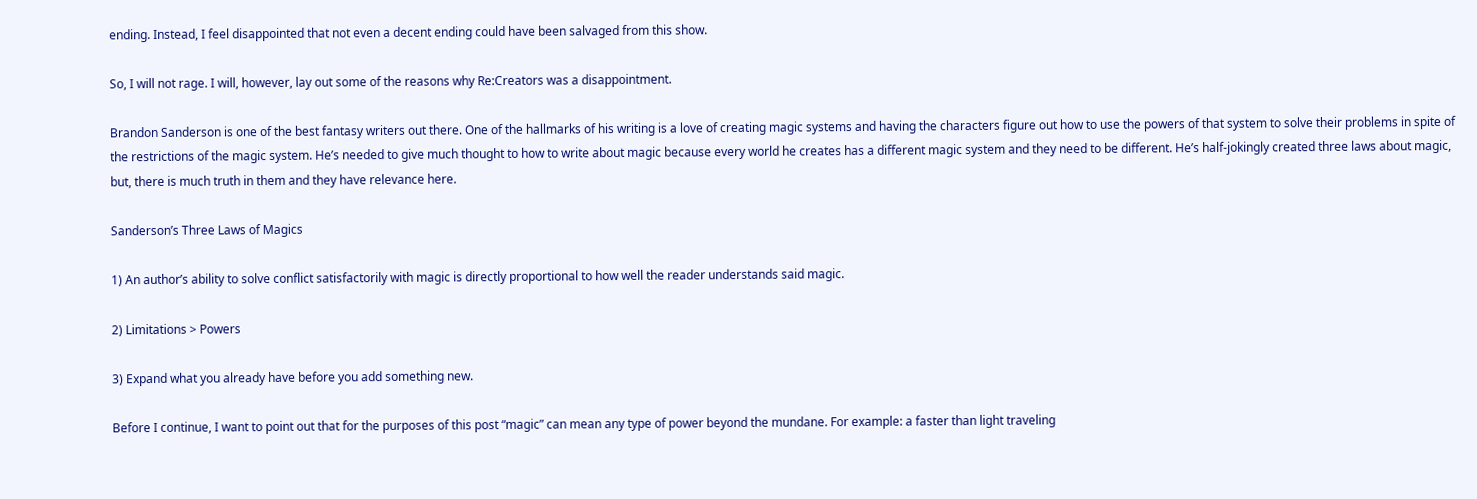ending. Instead, I feel disappointed that not even a decent ending could have been salvaged from this show.

So, I will not rage. I will, however, lay out some of the reasons why Re:Creators was a disappointment.

Brandon Sanderson is one of the best fantasy writers out there. One of the hallmarks of his writing is a love of creating magic systems and having the characters figure out how to use the powers of that system to solve their problems in spite of the restrictions of the magic system. He’s needed to give much thought to how to write about magic because every world he creates has a different magic system and they need to be different. He’s half-jokingly created three laws about magic, but, there is much truth in them and they have relevance here.

Sanderson’s Three Laws of Magics

1) An author’s ability to solve conflict satisfactorily with magic is directly proportional to how well the reader understands said magic.

2) Limitations > Powers

3) Expand what you already have before you add something new.

Before I continue, I want to point out that for the purposes of this post “magic” can mean any type of power beyond the mundane. For example: a faster than light traveling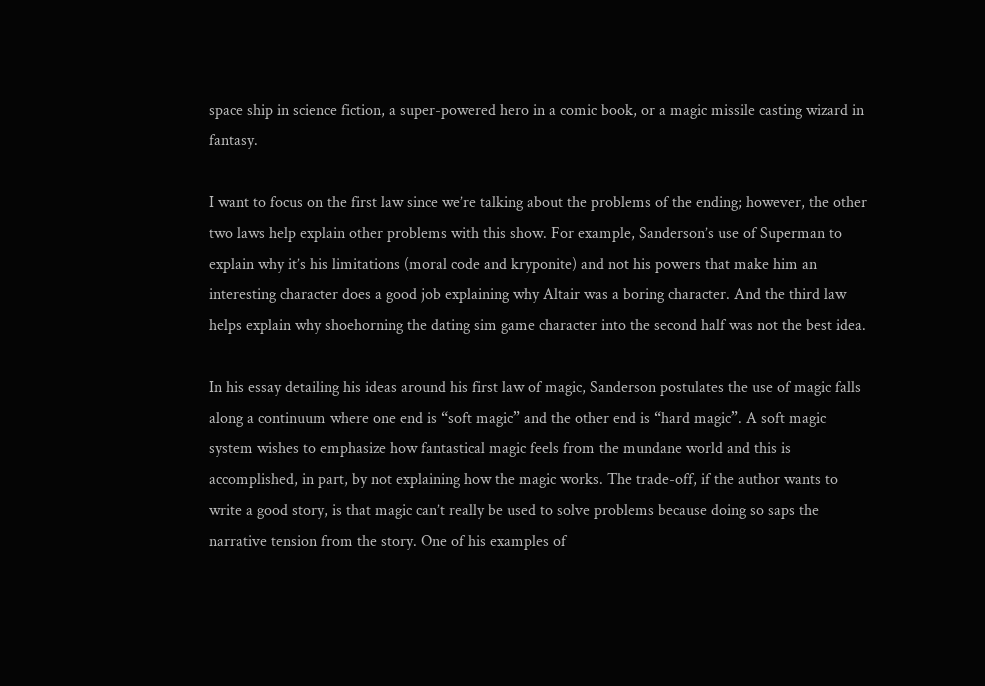space ship in science fiction, a super-powered hero in a comic book, or a magic missile casting wizard in fantasy.

I want to focus on the first law since we’re talking about the problems of the ending; however, the other two laws help explain other problems with this show. For example, Sanderson’s use of Superman to explain why it’s his limitations (moral code and kryponite) and not his powers that make him an interesting character does a good job explaining why Altair was a boring character. And the third law helps explain why shoehorning the dating sim game character into the second half was not the best idea.

In his essay detailing his ideas around his first law of magic, Sanderson postulates the use of magic falls along a continuum where one end is “soft magic” and the other end is “hard magic”. A soft magic system wishes to emphasize how fantastical magic feels from the mundane world and this is accomplished, in part, by not explaining how the magic works. The trade-off, if the author wants to write a good story, is that magic can’t really be used to solve problems because doing so saps the narrative tension from the story. One of his examples of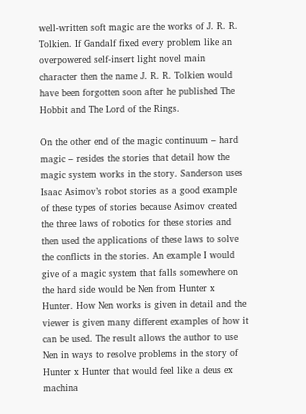well-written soft magic are the works of J. R. R. Tolkien. If Gandalf fixed every problem like an overpowered self-insert light novel main character then the name J. R. R. Tolkien would have been forgotten soon after he published The Hobbit and The Lord of the Rings.

On the other end of the magic continuum – hard magic – resides the stories that detail how the magic system works in the story. Sanderson uses Isaac Asimov’s robot stories as a good example of these types of stories because Asimov created the three laws of robotics for these stories and then used the applications of these laws to solve the conflicts in the stories. An example I would give of a magic system that falls somewhere on the hard side would be Nen from Hunter x Hunter. How Nen works is given in detail and the viewer is given many different examples of how it can be used. The result allows the author to use Nen in ways to resolve problems in the story of Hunter x Hunter that would feel like a deus ex machina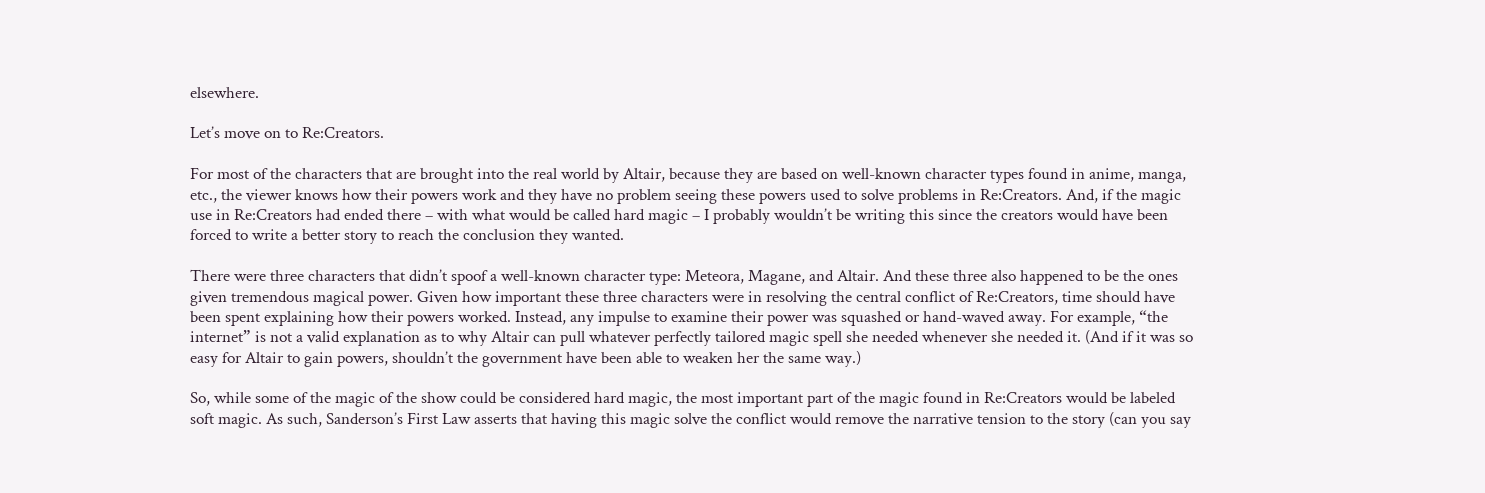elsewhere.

Let’s move on to Re:Creators.

For most of the characters that are brought into the real world by Altair, because they are based on well-known character types found in anime, manga, etc., the viewer knows how their powers work and they have no problem seeing these powers used to solve problems in Re:Creators. And, if the magic use in Re:Creators had ended there – with what would be called hard magic – I probably wouldn’t be writing this since the creators would have been forced to write a better story to reach the conclusion they wanted.

There were three characters that didn’t spoof a well-known character type: Meteora, Magane, and Altair. And these three also happened to be the ones given tremendous magical power. Given how important these three characters were in resolving the central conflict of Re:Creators, time should have been spent explaining how their powers worked. Instead, any impulse to examine their power was squashed or hand-waved away. For example, “the internet” is not a valid explanation as to why Altair can pull whatever perfectly tailored magic spell she needed whenever she needed it. (And if it was so easy for Altair to gain powers, shouldn’t the government have been able to weaken her the same way.)

So, while some of the magic of the show could be considered hard magic, the most important part of the magic found in Re:Creators would be labeled soft magic. As such, Sanderson’s First Law asserts that having this magic solve the conflict would remove the narrative tension to the story (can you say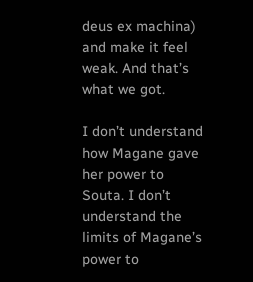deus ex machina) and make it feel weak. And that’s what we got.

I don’t understand how Magane gave her power to Souta. I don’t understand the limits of Magane’s power to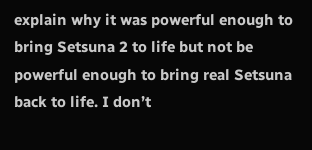explain why it was powerful enough to bring Setsuna 2 to life but not be powerful enough to bring real Setsuna back to life. I don’t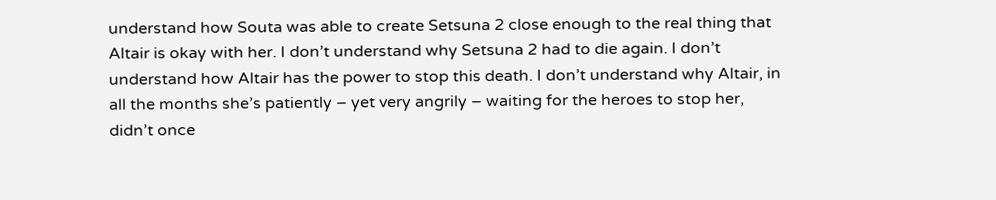understand how Souta was able to create Setsuna 2 close enough to the real thing that Altair is okay with her. I don’t understand why Setsuna 2 had to die again. I don’t understand how Altair has the power to stop this death. I don’t understand why Altair, in all the months she’s patiently – yet very angrily – waiting for the heroes to stop her, didn’t once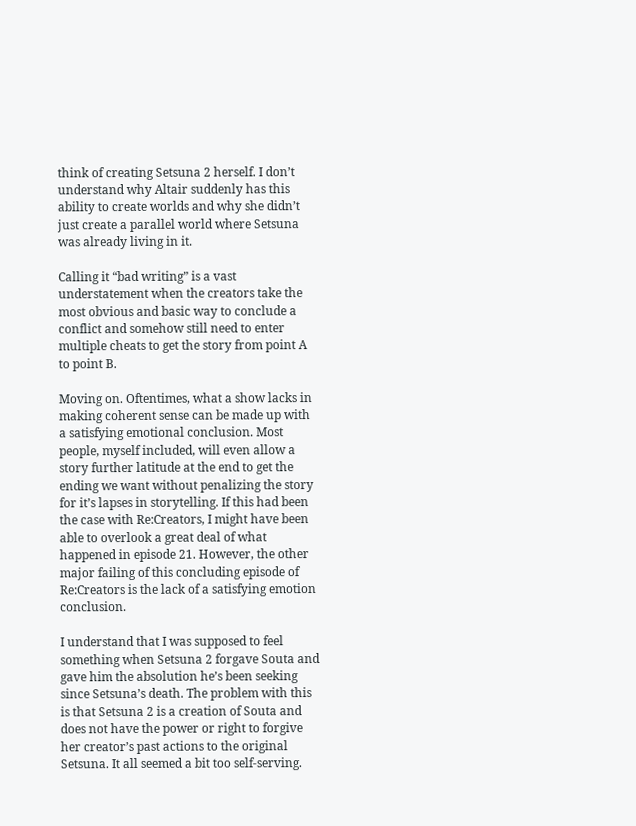think of creating Setsuna 2 herself. I don’t understand why Altair suddenly has this ability to create worlds and why she didn’t just create a parallel world where Setsuna was already living in it.

Calling it “bad writing” is a vast understatement when the creators take the most obvious and basic way to conclude a conflict and somehow still need to enter multiple cheats to get the story from point A to point B.

Moving on. Oftentimes, what a show lacks in making coherent sense can be made up with a satisfying emotional conclusion. Most people, myself included, will even allow a story further latitude at the end to get the ending we want without penalizing the story for it’s lapses in storytelling. If this had been the case with Re:Creators, I might have been able to overlook a great deal of what happened in episode 21. However, the other major failing of this concluding episode of Re:Creators is the lack of a satisfying emotion conclusion.

I understand that I was supposed to feel something when Setsuna 2 forgave Souta and gave him the absolution he’s been seeking since Setsuna’s death. The problem with this is that Setsuna 2 is a creation of Souta and does not have the power or right to forgive her creator’s past actions to the original Setsuna. It all seemed a bit too self-serving.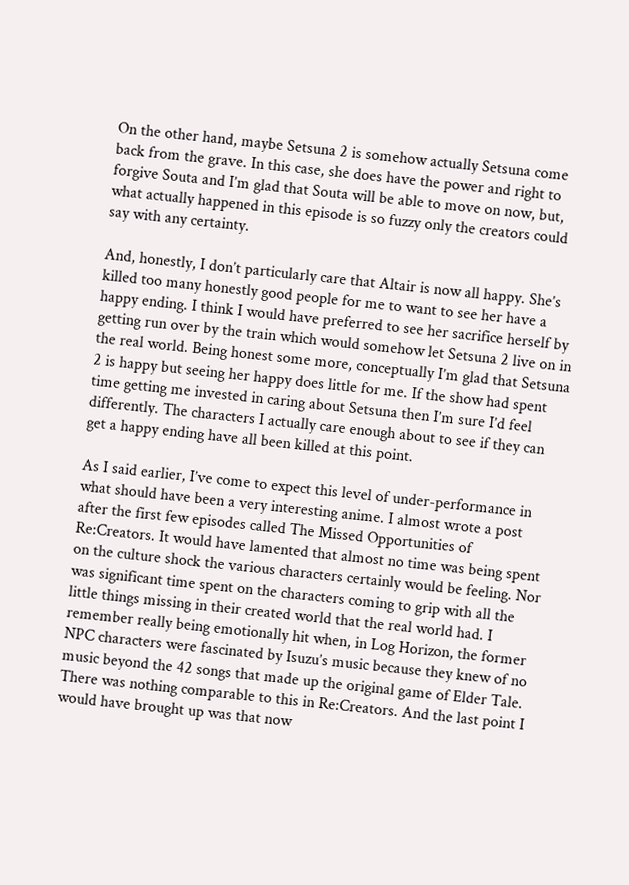On the other hand, maybe Setsuna 2 is somehow actually Setsuna come back from the grave. In this case, she does have the power and right to forgive Souta and I’m glad that Souta will be able to move on now, but, what actually happened in this episode is so fuzzy only the creators could say with any certainty.

And, honestly, I don’t particularly care that Altair is now all happy. She’s killed too many honestly good people for me to want to see her have a happy ending. I think I would have preferred to see her sacrifice herself by getting run over by the train which would somehow let Setsuna 2 live on in the real world. Being honest some more, conceptually I’m glad that Setsuna 2 is happy but seeing her happy does little for me. If the show had spent time getting me invested in caring about Setsuna then I’m sure I’d feel differently. The characters I actually care enough about to see if they can get a happy ending have all been killed at this point.

As I said earlier, I’ve come to expect this level of under-performance in what should have been a very interesting anime. I almost wrote a post after the first few episodes called The Missed Opportunities of Re:Creators. It would have lamented that almost no time was being spent on the culture shock the various characters certainly would be feeling. Nor was significant time spent on the characters coming to grip with all the little things missing in their created world that the real world had. I remember really being emotionally hit when, in Log Horizon, the former NPC characters were fascinated by Isuzu’s music because they knew of no music beyond the 42 songs that made up the original game of Elder Tale. There was nothing comparable to this in Re:Creators. And the last point I would have brought up was that now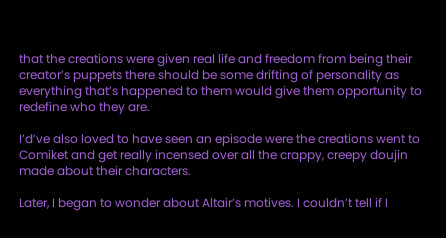that the creations were given real life and freedom from being their creator’s puppets there should be some drifting of personality as everything that’s happened to them would give them opportunity to redefine who they are.

I’d’ve also loved to have seen an episode were the creations went to Comiket and get really incensed over all the crappy, creepy doujin made about their characters.

Later, I began to wonder about Altair’s motives. I couldn’t tell if I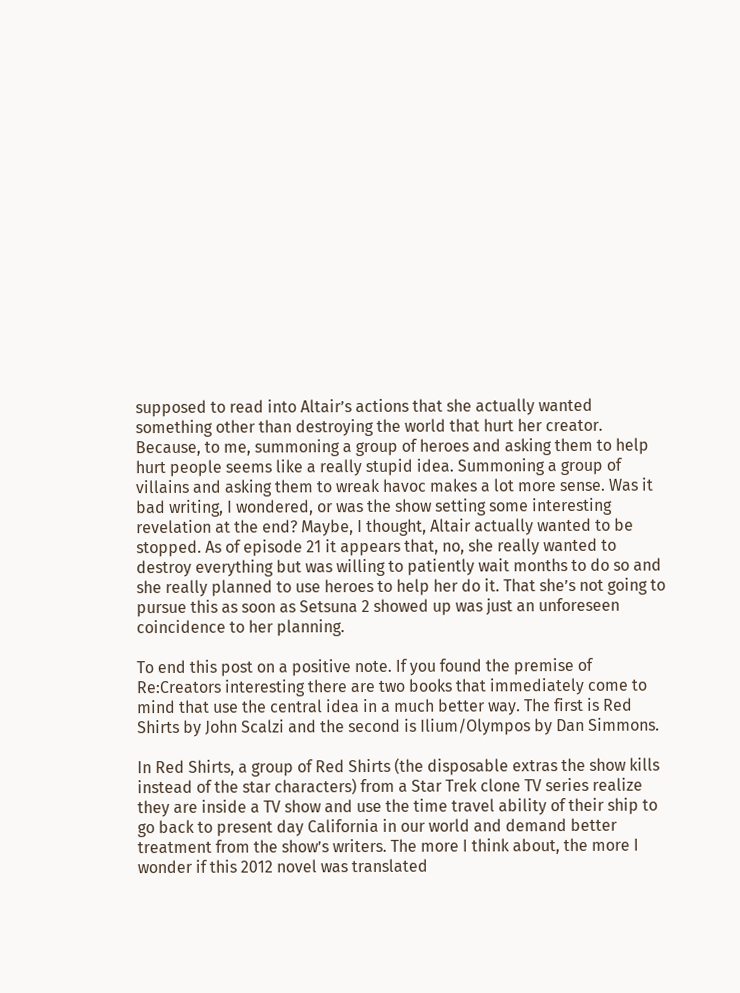supposed to read into Altair’s actions that she actually wanted something other than destroying the world that hurt her creator. Because, to me, summoning a group of heroes and asking them to help hurt people seems like a really stupid idea. Summoning a group of villains and asking them to wreak havoc makes a lot more sense. Was it bad writing, I wondered, or was the show setting some interesting revelation at the end? Maybe, I thought, Altair actually wanted to be stopped. As of episode 21 it appears that, no, she really wanted to destroy everything but was willing to patiently wait months to do so and she really planned to use heroes to help her do it. That she’s not going to pursue this as soon as Setsuna 2 showed up was just an unforeseen coincidence to her planning.

To end this post on a positive note. If you found the premise of Re:Creators interesting there are two books that immediately come to mind that use the central idea in a much better way. The first is Red Shirts by John Scalzi and the second is Ilium/Olympos by Dan Simmons.

In Red Shirts, a group of Red Shirts (the disposable extras the show kills instead of the star characters) from a Star Trek clone TV series realize they are inside a TV show and use the time travel ability of their ship to go back to present day California in our world and demand better treatment from the show’s writers. The more I think about, the more I wonder if this 2012 novel was translated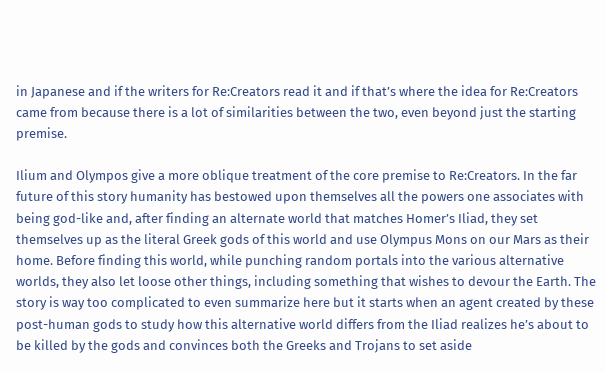in Japanese and if the writers for Re:Creators read it and if that’s where the idea for Re:Creators came from because there is a lot of similarities between the two, even beyond just the starting premise.

Ilium and Olympos give a more oblique treatment of the core premise to Re:Creators. In the far future of this story humanity has bestowed upon themselves all the powers one associates with being god-like and, after finding an alternate world that matches Homer’s Iliad, they set themselves up as the literal Greek gods of this world and use Olympus Mons on our Mars as their home. Before finding this world, while punching random portals into the various alternative worlds, they also let loose other things, including something that wishes to devour the Earth. The story is way too complicated to even summarize here but it starts when an agent created by these post-human gods to study how this alternative world differs from the Iliad realizes he’s about to be killed by the gods and convinces both the Greeks and Trojans to set aside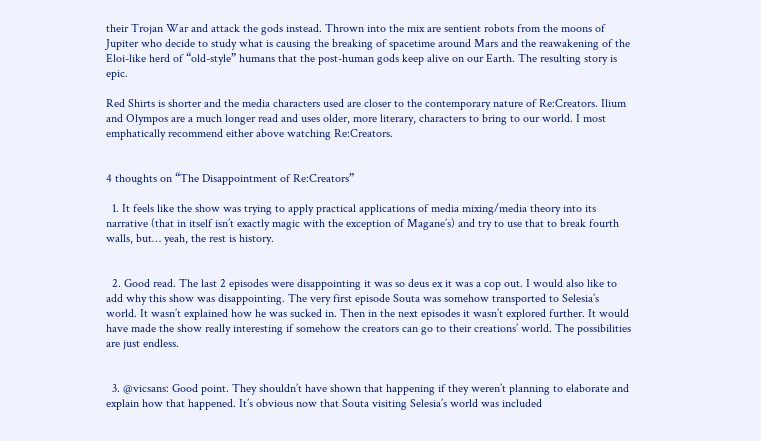their Trojan War and attack the gods instead. Thrown into the mix are sentient robots from the moons of Jupiter who decide to study what is causing the breaking of spacetime around Mars and the reawakening of the Eloi-like herd of “old-style” humans that the post-human gods keep alive on our Earth. The resulting story is epic.

Red Shirts is shorter and the media characters used are closer to the contemporary nature of Re:Creators. Ilium and Olympos are a much longer read and uses older, more literary, characters to bring to our world. I most emphatically recommend either above watching Re:Creators.


4 thoughts on “The Disappointment of Re:Creators”

  1. It feels like the show was trying to apply practical applications of media mixing/media theory into its narrative (that in itself isn’t exactly magic with the exception of Magane’s) and try to use that to break fourth walls, but… yeah, the rest is history.


  2. Good read. The last 2 episodes were disappointing it was so deus ex it was a cop out. I would also like to add why this show was disappointing. The very first episode Souta was somehow transported to Selesia’s world. It wasn’t explained how he was sucked in. Then in the next episodes it wasn’t explored further. It would have made the show really interesting if somehow the creators can go to their creations’ world. The possibilities are just endless.


  3. @vicsans: Good point. They shouldn’t have shown that happening if they weren’t planning to elaborate and explain how that happened. It’s obvious now that Souta visiting Selesia’s world was included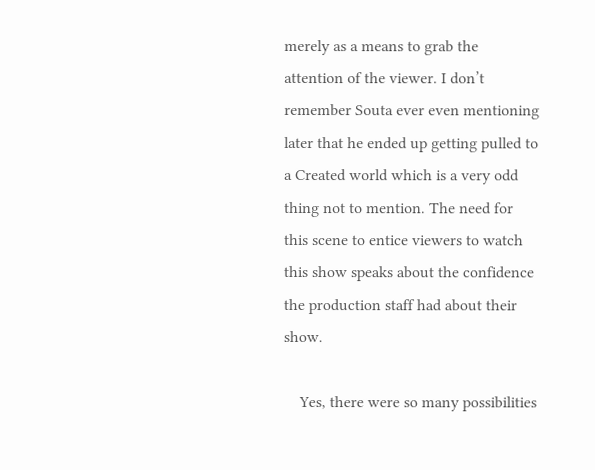merely as a means to grab the attention of the viewer. I don’t remember Souta ever even mentioning later that he ended up getting pulled to a Created world which is a very odd thing not to mention. The need for this scene to entice viewers to watch this show speaks about the confidence the production staff had about their show.

    Yes, there were so many possibilities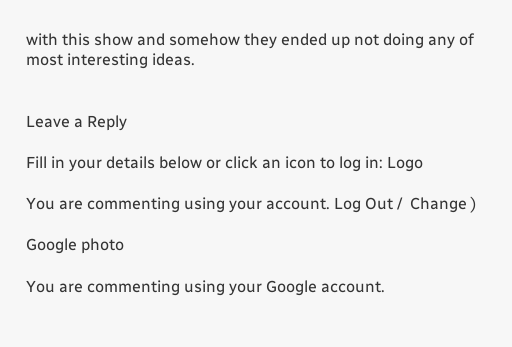with this show and somehow they ended up not doing any of most interesting ideas.


Leave a Reply

Fill in your details below or click an icon to log in: Logo

You are commenting using your account. Log Out /  Change )

Google photo

You are commenting using your Google account.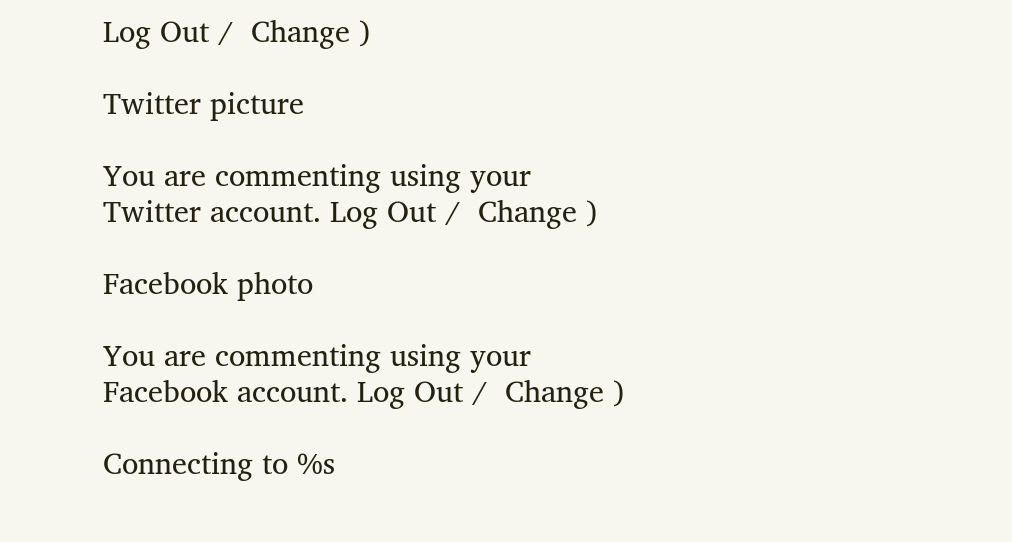Log Out /  Change )

Twitter picture

You are commenting using your Twitter account. Log Out /  Change )

Facebook photo

You are commenting using your Facebook account. Log Out /  Change )

Connecting to %s